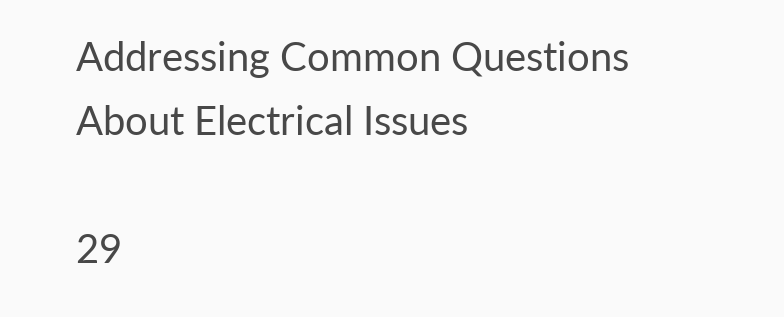Addressing Common Questions About Electrical Issues

29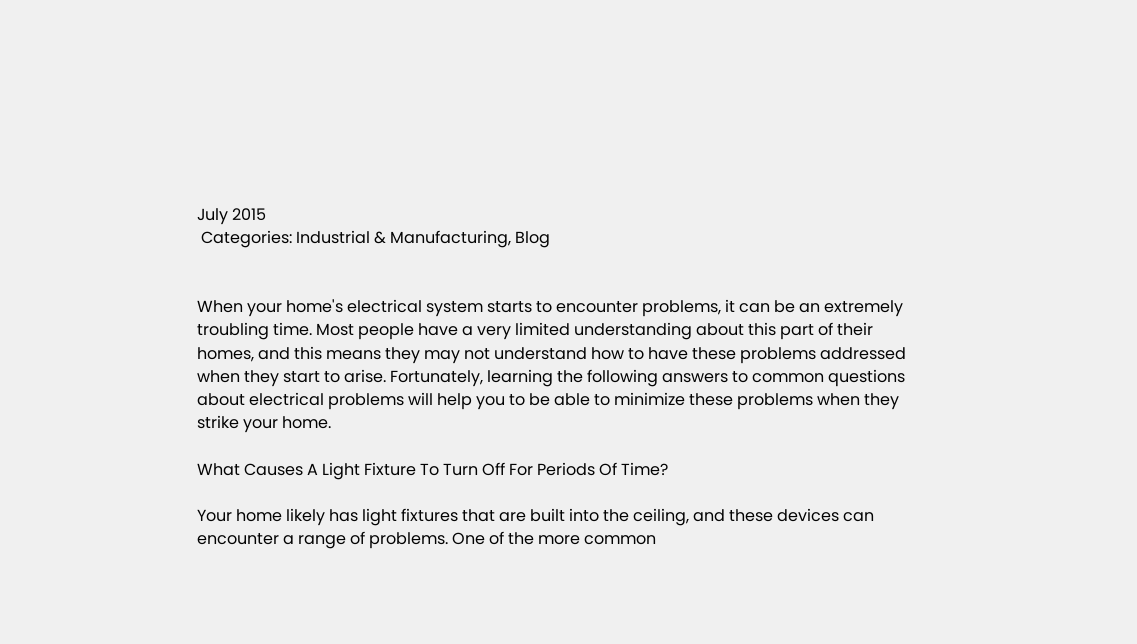July 2015
 Categories: Industrial & Manufacturing, Blog


When your home's electrical system starts to encounter problems, it can be an extremely troubling time. Most people have a very limited understanding about this part of their homes, and this means they may not understand how to have these problems addressed when they start to arise. Fortunately, learning the following answers to common questions about electrical problems will help you to be able to minimize these problems when they strike your home.

What Causes A Light Fixture To Turn Off For Periods Of Time?

Your home likely has light fixtures that are built into the ceiling, and these devices can encounter a range of problems. One of the more common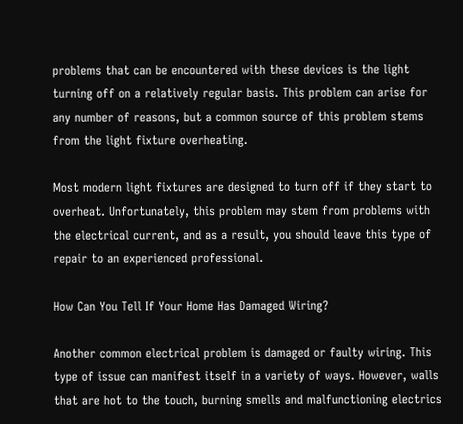problems that can be encountered with these devices is the light turning off on a relatively regular basis. This problem can arise for any number of reasons, but a common source of this problem stems from the light fixture overheating.

Most modern light fixtures are designed to turn off if they start to overheat. Unfortunately, this problem may stem from problems with the electrical current, and as a result, you should leave this type of repair to an experienced professional.

How Can You Tell If Your Home Has Damaged Wiring?

Another common electrical problem is damaged or faulty wiring. This type of issue can manifest itself in a variety of ways. However, walls that are hot to the touch, burning smells and malfunctioning electrics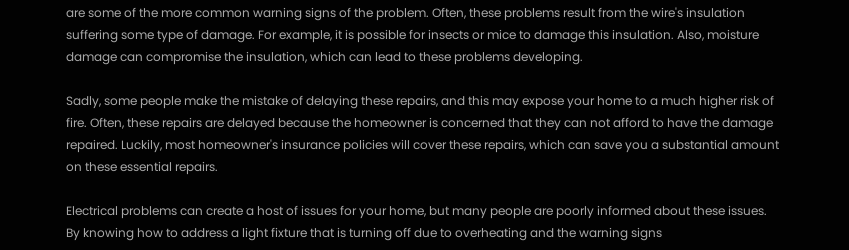are some of the more common warning signs of the problem. Often, these problems result from the wire's insulation suffering some type of damage. For example, it is possible for insects or mice to damage this insulation. Also, moisture damage can compromise the insulation, which can lead to these problems developing.

Sadly, some people make the mistake of delaying these repairs, and this may expose your home to a much higher risk of fire. Often, these repairs are delayed because the homeowner is concerned that they can not afford to have the damage repaired. Luckily, most homeowner's insurance policies will cover these repairs, which can save you a substantial amount on these essential repairs.

Electrical problems can create a host of issues for your home, but many people are poorly informed about these issues. By knowing how to address a light fixture that is turning off due to overheating and the warning signs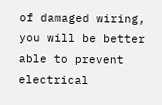of damaged wiring, you will be better able to prevent electrical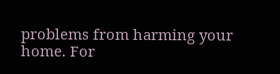problems from harming your home. For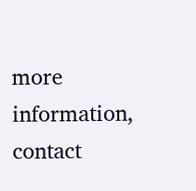more information, contact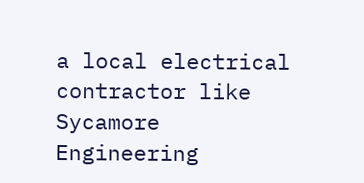a local electrical contractor like Sycamore Engineering